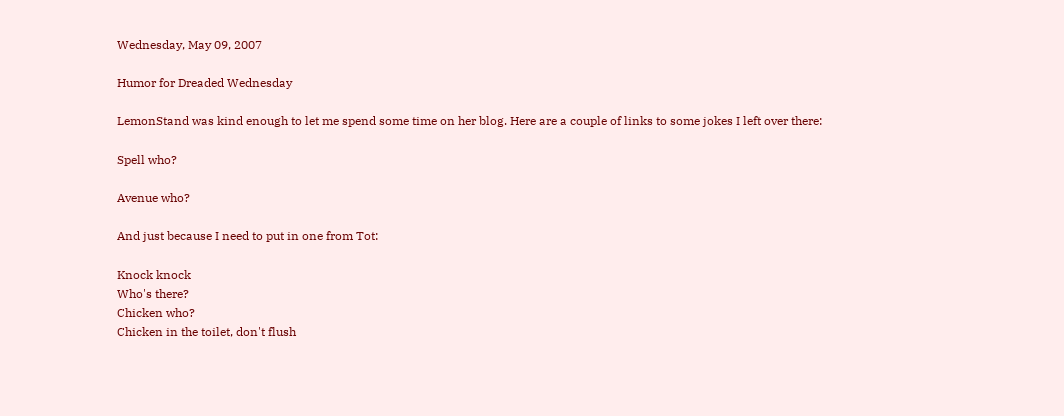Wednesday, May 09, 2007

Humor for Dreaded Wednesday

LemonStand was kind enough to let me spend some time on her blog. Here are a couple of links to some jokes I left over there:

Spell who?

Avenue who?

And just because I need to put in one from Tot:

Knock knock
Who's there?
Chicken who?
Chicken in the toilet, don't flush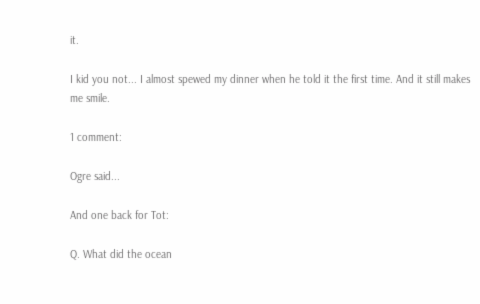it.

I kid you not... I almost spewed my dinner when he told it the first time. And it still makes me smile.

1 comment:

Ogre said...

And one back for Tot:

Q. What did the ocean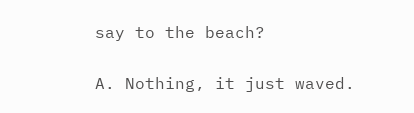say to the beach?

A. Nothing, it just waved.